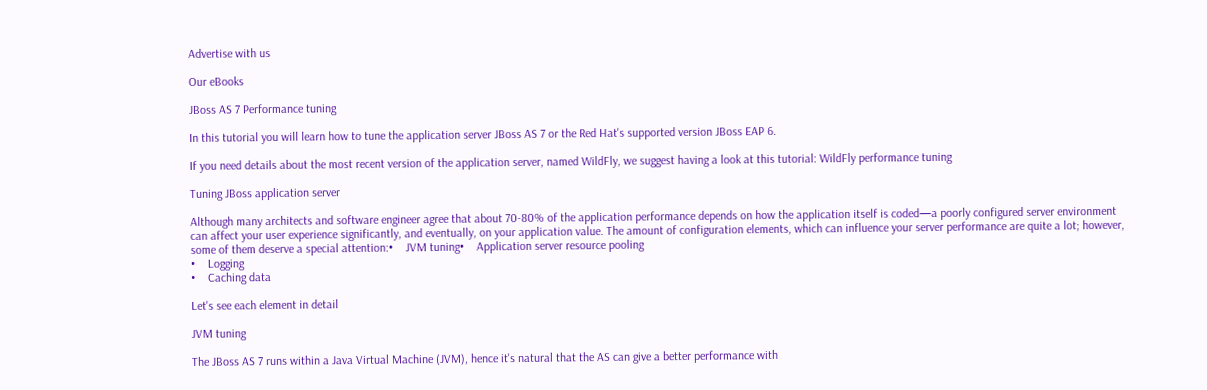Advertise with us

Our eBooks

JBoss AS 7 Performance tuning

In this tutorial you will learn how to tune the application server JBoss AS 7 or the Red Hat's supported version JBoss EAP 6.

If you need details about the most recent version of the application server, named WildFly, we suggest having a look at this tutorial: WildFly performance tuning

Tuning JBoss application server

Although many architects and software engineer agree that about 70-80% of the application performance depends on how the application itself is coded—a poorly configured server environment can affect your user experience significantly, and eventually, on your application value. The amount of configuration elements, which can influence your server performance are quite a lot; however, some of them deserve a special attention:•    JVM tuning•    Application server resource pooling
•    Logging
•    Caching data

Let's see each element in detail

JVM tuning

The JBoss AS 7 runs within a Java Virtual Machine (JVM), hence it's natural that the AS can give a better performance with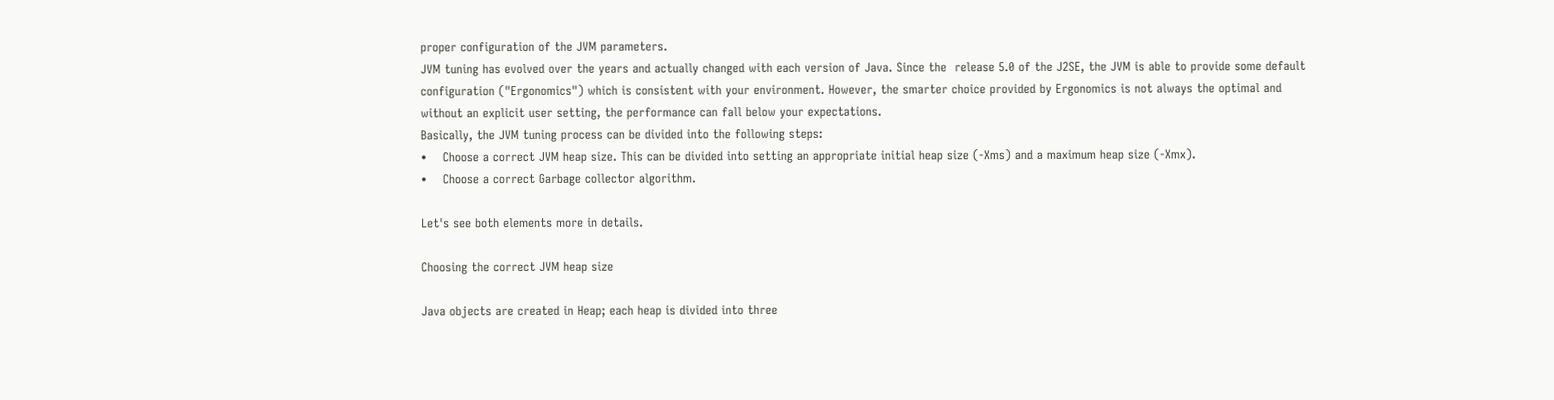proper configuration of the JVM parameters.
JVM tuning has evolved over the years and actually changed with each version of Java. Since the  release 5.0 of the J2SE, the JVM is able to provide some default configuration ("Ergonomics") which is consistent with your environment. However, the smarter choice provided by Ergonomics is not always the optimal and without an explicit user setting, the performance can fall below your expectations.
Basically, the JVM tuning process can be divided into the following steps:
•    Choose a correct JVM heap size. This can be divided into setting an appropriate initial heap size (-Xms) and a maximum heap size (-Xmx).
•    Choose a correct Garbage collector algorithm.

Let's see both elements more in details.

Choosing the correct JVM heap size

Java objects are created in Heap; each heap is divided into three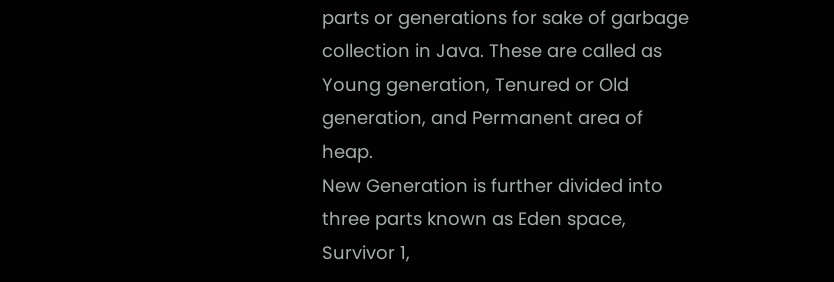parts or generations for sake of garbage collection in Java. These are called as Young generation, Tenured or Old generation, and Permanent area of heap.
New Generation is further divided into three parts known as Eden space, Survivor 1,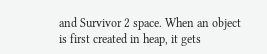and Survivor 2 space. When an object is first created in heap, it gets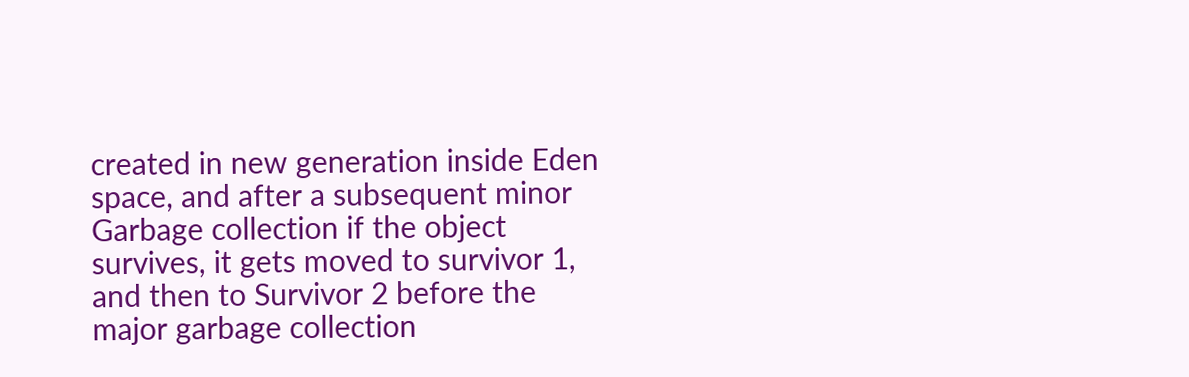created in new generation inside Eden space, and after a subsequent minor Garbage collection if the object survives, it gets moved to survivor 1, and then to Survivor 2 before the major garbage collection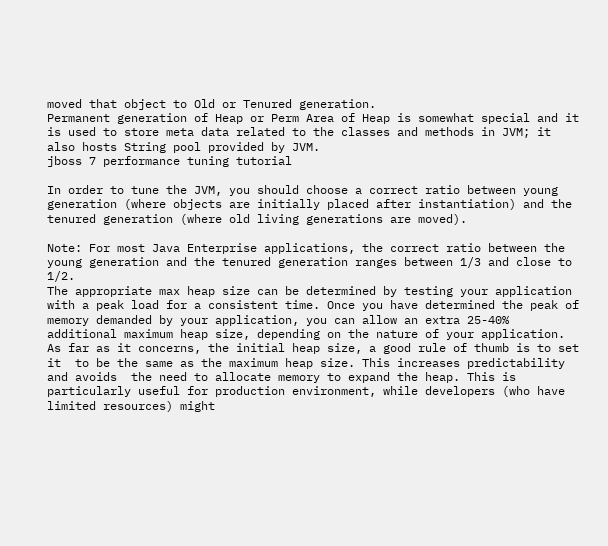moved that object to Old or Tenured generation.
Permanent generation of Heap or Perm Area of Heap is somewhat special and it is used to store meta data related to the classes and methods in JVM; it also hosts String pool provided by JVM.
jboss 7 performance tuning tutorial

In order to tune the JVM, you should choose a correct ratio between young generation (where objects are initially placed after instantiation) and the tenured generation (where old living generations are moved).

Note: For most Java Enterprise applications, the correct ratio between the young generation and the tenured generation ranges between 1/3 and close to 1/2.
The appropriate max heap size can be determined by testing your application with a peak load for a consistent time. Once you have determined the peak of memory demanded by your application, you can allow an extra 25-40% additional maximum heap size, depending on the nature of your application.
As far as it concerns, the initial heap size, a good rule of thumb is to set it  to be the same as the maximum heap size. This increases predictability and avoids  the need to allocate memory to expand the heap. This is particularly useful for production environment, while developers (who have limited resources) might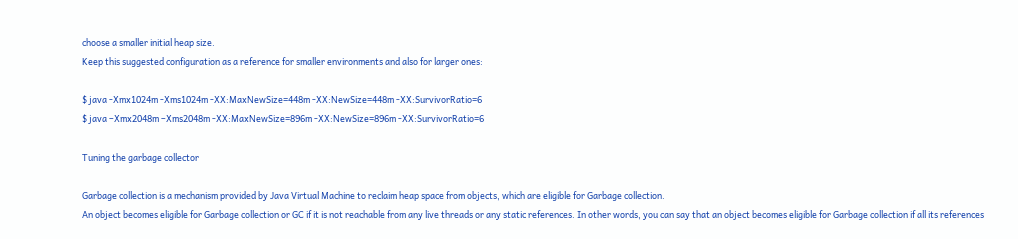choose a smaller initial heap size.
Keep this suggested configuration as a reference for smaller environments and also for larger ones:

$ java -Xmx1024m -Xms1024m -XX:MaxNewSize=448m -XX:NewSize=448m -XX:SurvivorRatio=6
$ java –Xmx2048m –Xms2048m -XX:MaxNewSize=896m -XX:NewSize=896m -XX:SurvivorRatio=6

Tuning the garbage collector

Garbage collection is a mechanism provided by Java Virtual Machine to reclaim heap space from objects, which are eligible for Garbage collection.
An object becomes eligible for Garbage collection or GC if it is not reachable from any live threads or any static references. In other words, you can say that an object becomes eligible for Garbage collection if all its references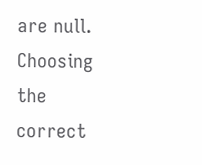are null.
Choosing the correct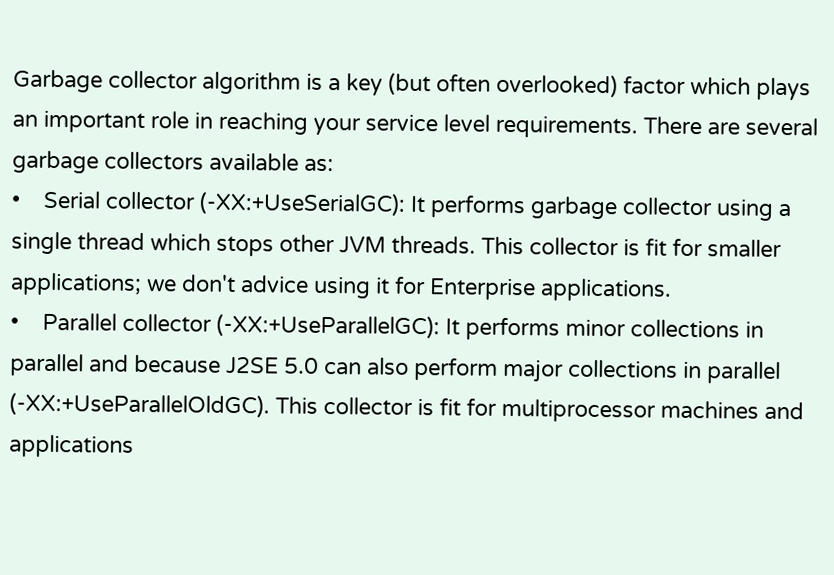Garbage collector algorithm is a key (but often overlooked) factor which plays an important role in reaching your service level requirements. There are several garbage collectors available as:
•    Serial collector (-XX:+UseSerialGC): It performs garbage collector using a single thread which stops other JVM threads. This collector is fit for smaller applications; we don't advice using it for Enterprise applications.
•    Parallel collector (-XX:+UseParallelGC): It performs minor collections in parallel and because J2SE 5.0 can also perform major collections in parallel (-XX:+UseParallelOldGC). This collector is fit for multiprocessor machines and applications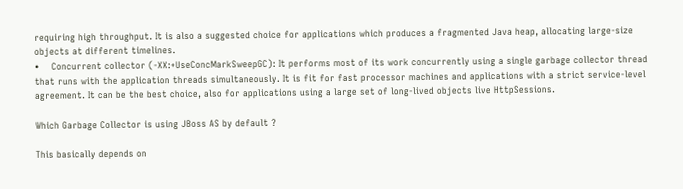requiring high throughput. It is also a suggested choice for applications which produces a fragmented Java heap, allocating large-size objects at different timelines.
•    Concurrent collector (-XX:+UseConcMarkSweepGC): It performs most of its work concurrently using a single garbage collector thread that runs with the application threads simultaneously. It is fit for fast processor machines and applications with a strict service-level agreement. It can be the best choice, also for applications using a large set of long-lived objects live HttpSessions.

Which Garbage Collector is using JBoss AS by default ?

This basically depends on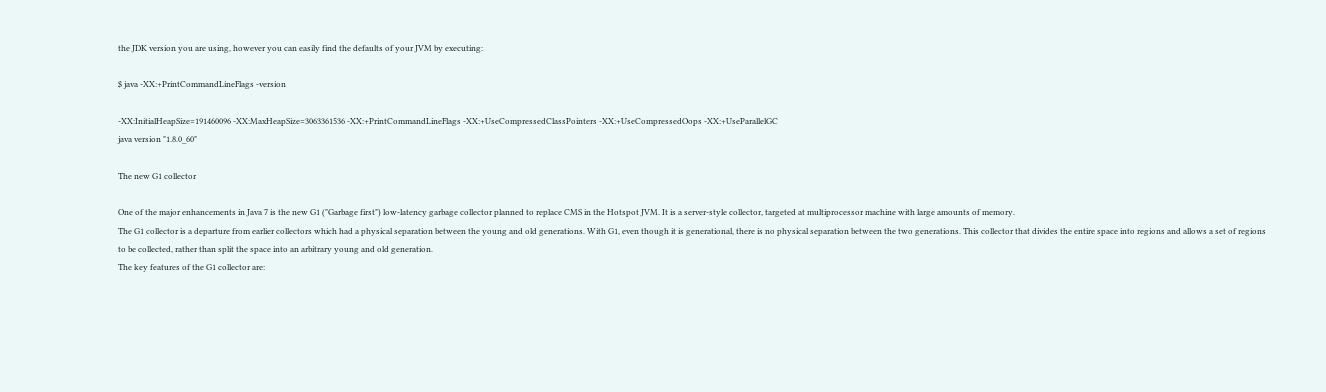the JDK version you are using, however you can easily find the defaults of your JVM by executing:

$ java -XX:+PrintCommandLineFlags -version

-XX:InitialHeapSize=191460096 -XX:MaxHeapSize=3063361536 -XX:+PrintCommandLineFlags -XX:+UseCompressedClassPointers -XX:+UseCompressedOops -XX:+UseParallelGC
java version "1.8.0_60"

The new G1 collector

One of the major enhancements in Java 7 is the new G1 ("Garbage first") low-latency garbage collector planned to replace CMS in the Hotspot JVM. It is a server-style collector, targeted at multiprocessor machine with large amounts of memory.
The G1 collector is a departure from earlier collectors which had a physical separation between the young and old generations. With G1, even though it is generational, there is no physical separation between the two generations. This collector that divides the entire space into regions and allows a set of regions to be collected, rather than split the space into an arbitrary young and old generation.
The key features of the G1 collector are: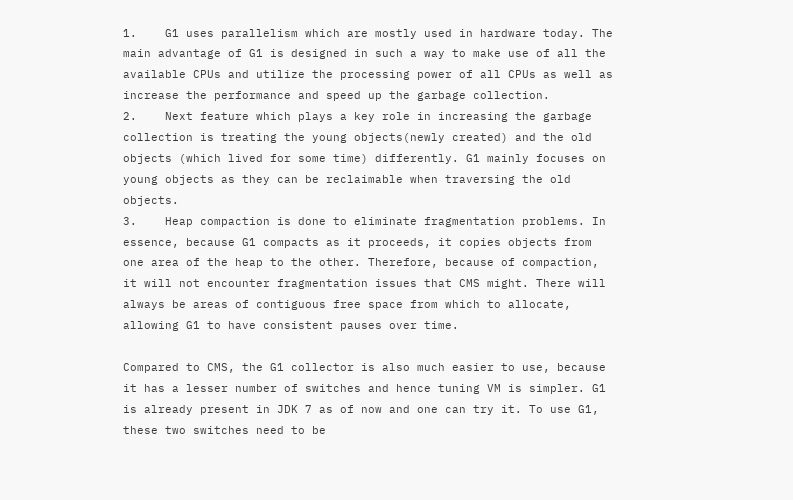1.    G1 uses parallelism which are mostly used in hardware today. The main advantage of G1 is designed in such a way to make use of all the available CPUs and utilize the processing power of all CPUs as well as increase the performance and speed up the garbage collection.
2.    Next feature which plays a key role in increasing the garbage collection is treating the young objects(newly created) and the old objects (which lived for some time) differently. G1 mainly focuses on young objects as they can be reclaimable when traversing the old objects.
3.    Heap compaction is done to eliminate fragmentation problems. In essence, because G1 compacts as it proceeds, it copies objects from one area of the heap to the other. Therefore, because of compaction, it will not encounter fragmentation issues that CMS might. There will always be areas of contiguous free space from which to allocate, allowing G1 to have consistent pauses over time.

Compared to CMS, the G1 collector is also much easier to use, because it has a lesser number of switches and hence tuning VM is simpler. G1 is already present in JDK 7 as of now and one can try it. To use G1, these two switches need to be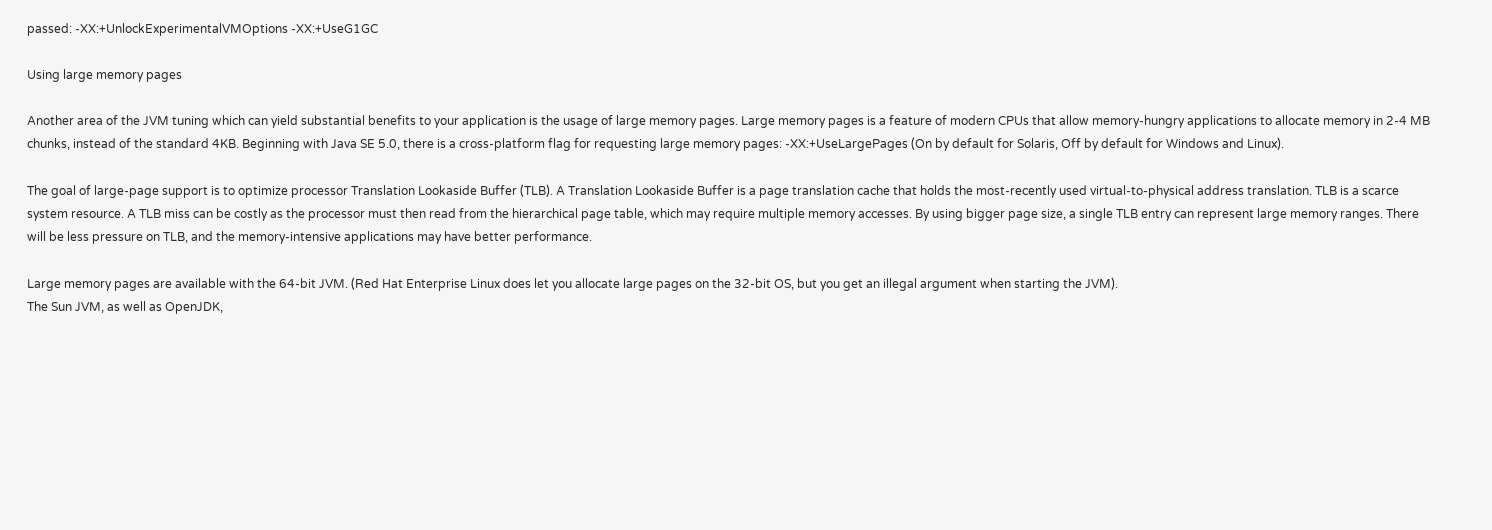passed: -XX:+UnlockExperimentalVMOptions -XX:+UseG1GC

Using large memory pages

Another area of the JVM tuning which can yield substantial benefits to your application is the usage of large memory pages. Large memory pages is a feature of modern CPUs that allow memory-hungry applications to allocate memory in 2-4 MB chunks, instead of the standard 4KB. Beginning with Java SE 5.0, there is a cross-platform flag for requesting large memory pages: -XX:+UseLargePages (On by default for Solaris, Off by default for Windows and Linux).

The goal of large-page support is to optimize processor Translation Lookaside Buffer (TLB). A Translation Lookaside Buffer is a page translation cache that holds the most-recently used virtual-to-physical address translation. TLB is a scarce system resource. A TLB miss can be costly as the processor must then read from the hierarchical page table, which may require multiple memory accesses. By using bigger page size, a single TLB entry can represent large memory ranges. There will be less pressure on TLB, and the memory-intensive applications may have better performance.

Large memory pages are available with the 64-bit JVM. (Red Hat Enterprise Linux does let you allocate large pages on the 32-bit OS, but you get an illegal argument when starting the JVM).
The Sun JVM, as well as OpenJDK,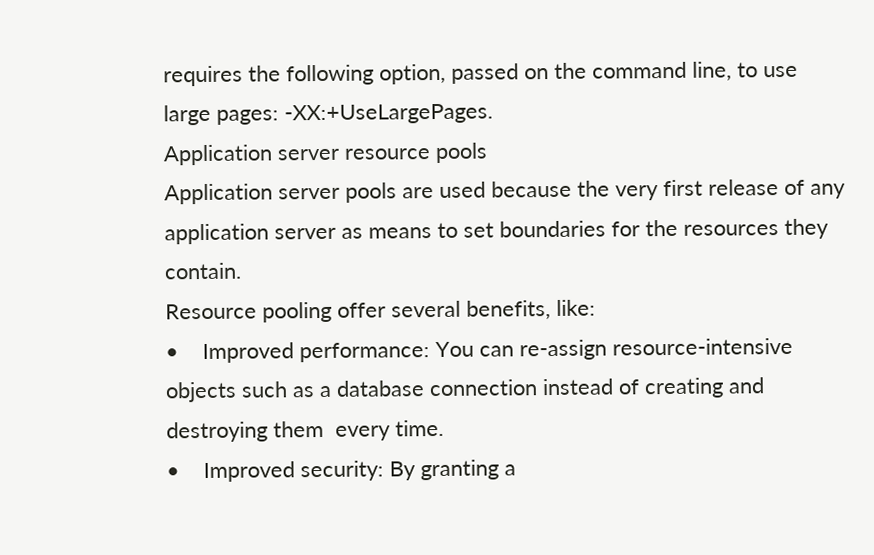requires the following option, passed on the command line, to use large pages: -XX:+UseLargePages.
Application server resource pools
Application server pools are used because the very first release of any application server as means to set boundaries for the resources they contain.
Resource pooling offer several benefits, like:
•    Improved performance: You can re-assign resource-intensive objects such as a database connection instead of creating and destroying them  every time.
•    Improved security: By granting a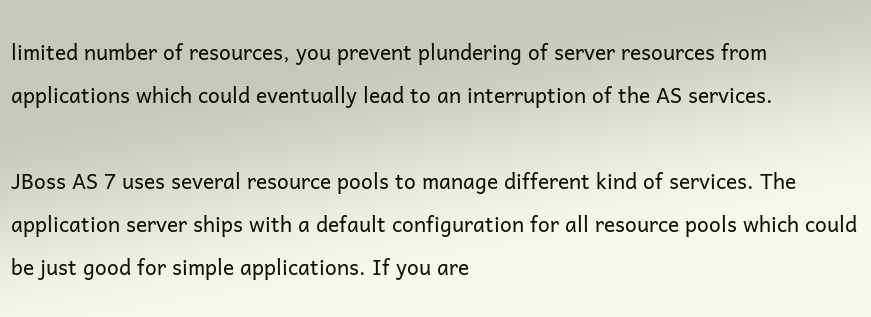limited number of resources, you prevent plundering of server resources from applications which could eventually lead to an interruption of the AS services.

JBoss AS 7 uses several resource pools to manage different kind of services. The application server ships with a default configuration for all resource pools which could be just good for simple applications. If you are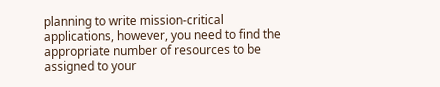planning to write mission-critical applications, however, you need to find the appropriate number of resources to be assigned to your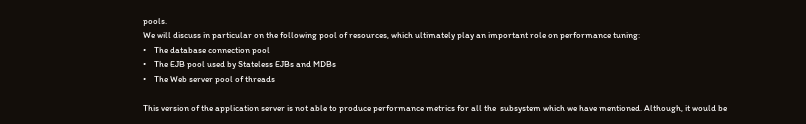pools.
We will discuss in particular on the following pool of resources, which ultimately play an important role on performance tuning:
•    The database connection pool
•    The EJB pool used by Stateless EJBs and MDBs
•    The Web server pool of threads

This version of the application server is not able to produce performance metrics for all the  subsystem which we have mentioned. Although, it would be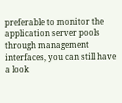preferable to monitor the application server pools through management interfaces, you can still have a look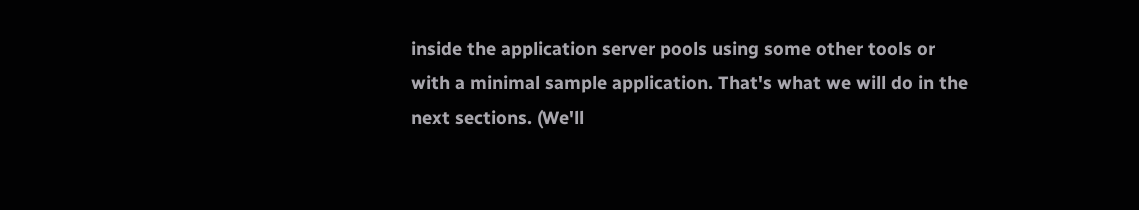inside the application server pools using some other tools or with a minimal sample application. That's what we will do in the next sections. (We'll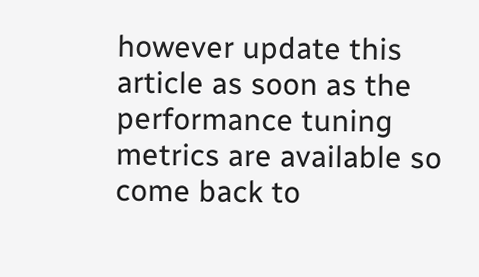however update this article as soon as the performance tuning metrics are available so come back to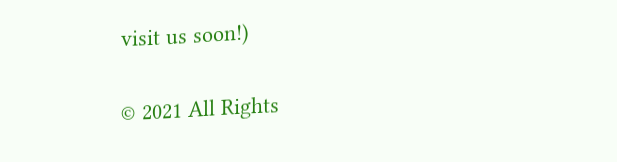visit us soon!)

© 2021 All Rights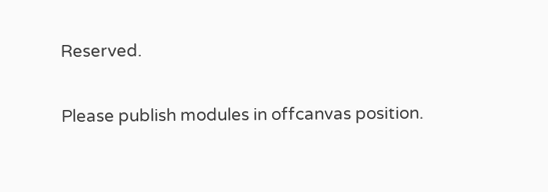Reserved.

Please publish modules in offcanvas position.